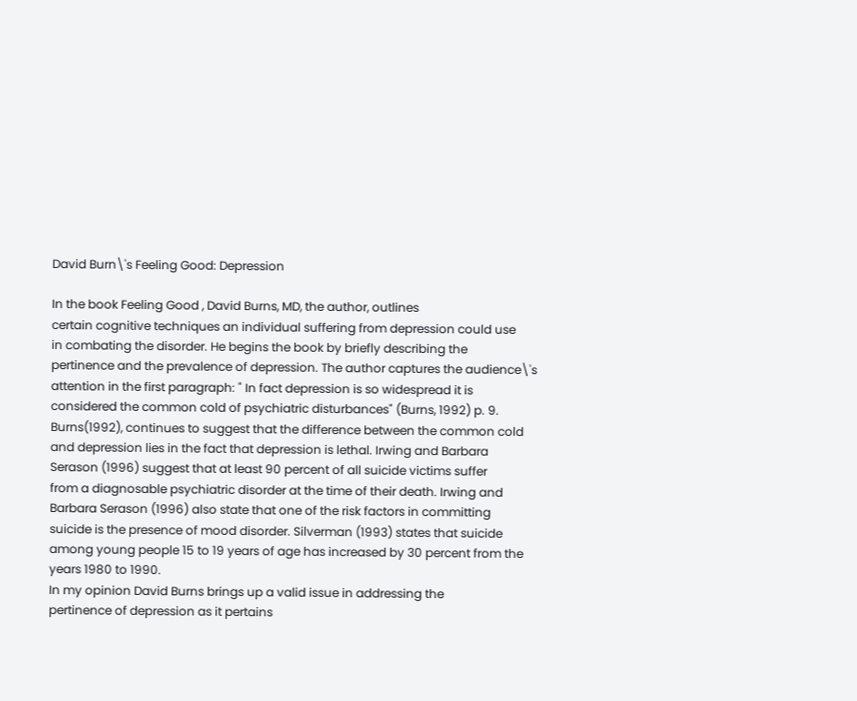David Burn\'s Feeling Good: Depression

In the book Feeling Good , David Burns, MD, the author, outlines
certain cognitive techniques an individual suffering from depression could use
in combating the disorder. He begins the book by briefly describing the
pertinence and the prevalence of depression. The author captures the audience\'s
attention in the first paragraph: " In fact depression is so widespread it is
considered the common cold of psychiatric disturbances" (Burns, 1992) p. 9.
Burns(1992), continues to suggest that the difference between the common cold
and depression lies in the fact that depression is lethal. Irwing and Barbara
Serason (1996) suggest that at least 90 percent of all suicide victims suffer
from a diagnosable psychiatric disorder at the time of their death. Irwing and
Barbara Serason (1996) also state that one of the risk factors in committing
suicide is the presence of mood disorder. Silverman (1993) states that suicide
among young people 15 to 19 years of age has increased by 30 percent from the
years 1980 to 1990.
In my opinion David Burns brings up a valid issue in addressing the
pertinence of depression as it pertains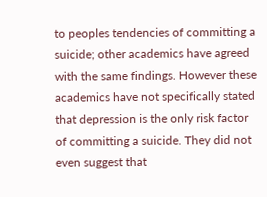to peoples tendencies of committing a
suicide; other academics have agreed with the same findings. However these
academics have not specifically stated that depression is the only risk factor
of committing a suicide. They did not even suggest that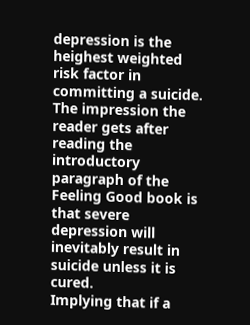depression is the
heighest weighted risk factor in committing a suicide. The impression the
reader gets after reading the introductory paragraph of the Feeling Good book is
that severe depression will inevitably result in suicide unless it is cured.
Implying that if a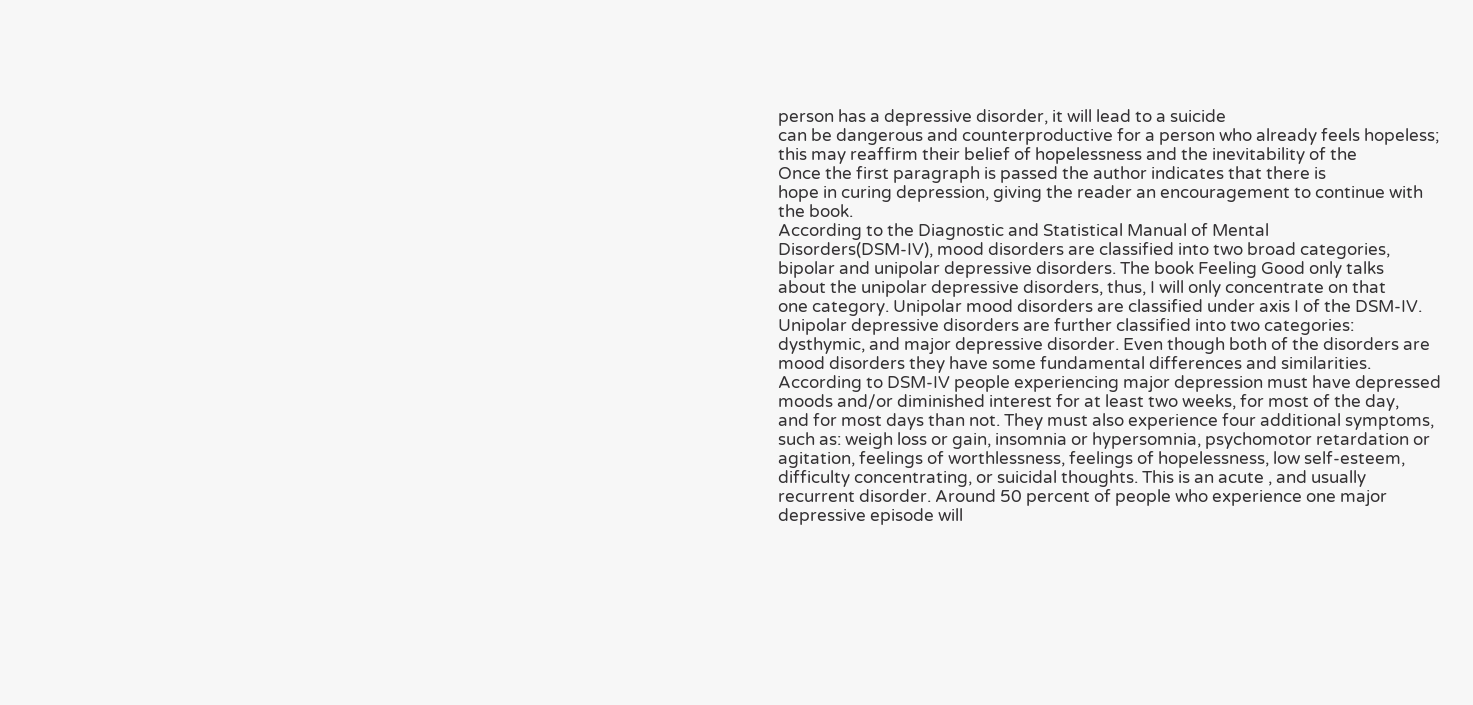person has a depressive disorder, it will lead to a suicide
can be dangerous and counterproductive for a person who already feels hopeless;
this may reaffirm their belief of hopelessness and the inevitability of the
Once the first paragraph is passed the author indicates that there is
hope in curing depression, giving the reader an encouragement to continue with
the book.
According to the Diagnostic and Statistical Manual of Mental
Disorders(DSM-IV), mood disorders are classified into two broad categories,
bipolar and unipolar depressive disorders. The book Feeling Good only talks
about the unipolar depressive disorders, thus, I will only concentrate on that
one category. Unipolar mood disorders are classified under axis I of the DSM-IV.
Unipolar depressive disorders are further classified into two categories:
dysthymic, and major depressive disorder. Even though both of the disorders are
mood disorders they have some fundamental differences and similarities.
According to DSM-IV people experiencing major depression must have depressed
moods and/or diminished interest for at least two weeks, for most of the day,
and for most days than not. They must also experience four additional symptoms,
such as: weigh loss or gain, insomnia or hypersomnia, psychomotor retardation or
agitation, feelings of worthlessness, feelings of hopelessness, low self-esteem,
difficulty concentrating, or suicidal thoughts. This is an acute , and usually
recurrent disorder. Around 50 percent of people who experience one major
depressive episode will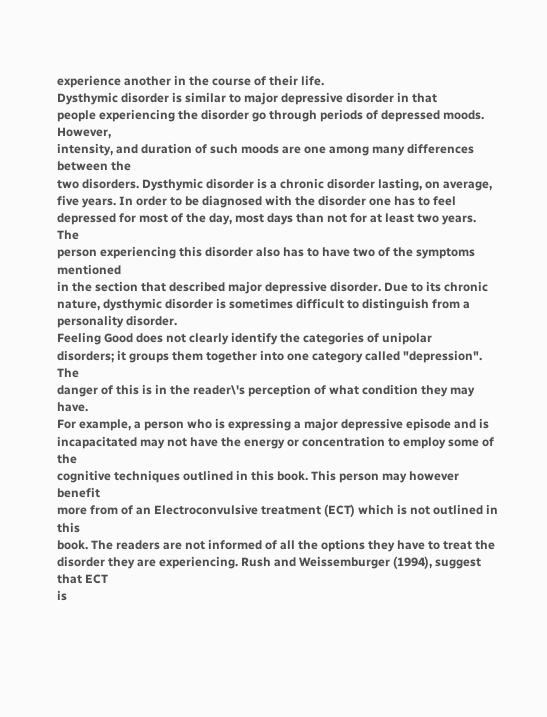experience another in the course of their life.
Dysthymic disorder is similar to major depressive disorder in that
people experiencing the disorder go through periods of depressed moods. However,
intensity, and duration of such moods are one among many differences between the
two disorders. Dysthymic disorder is a chronic disorder lasting, on average,
five years. In order to be diagnosed with the disorder one has to feel
depressed for most of the day, most days than not for at least two years. The
person experiencing this disorder also has to have two of the symptoms mentioned
in the section that described major depressive disorder. Due to its chronic
nature, dysthymic disorder is sometimes difficult to distinguish from a
personality disorder.
Feeling Good does not clearly identify the categories of unipolar
disorders; it groups them together into one category called "depression". The
danger of this is in the reader\'s perception of what condition they may have.
For example, a person who is expressing a major depressive episode and is
incapacitated may not have the energy or concentration to employ some of the
cognitive techniques outlined in this book. This person may however benefit
more from of an Electroconvulsive treatment (ECT) which is not outlined in this
book. The readers are not informed of all the options they have to treat the
disorder they are experiencing. Rush and Weissemburger (1994), suggest that ECT
is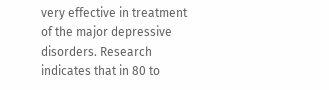very effective in treatment of the major depressive disorders. Research
indicates that in 80 to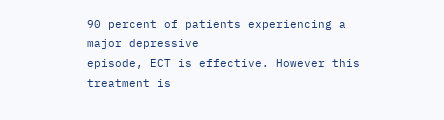90 percent of patients experiencing a major depressive
episode, ECT is effective. However this treatment is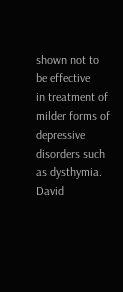shown not to be effective
in treatment of milder forms of depressive disorders such as dysthymia. David